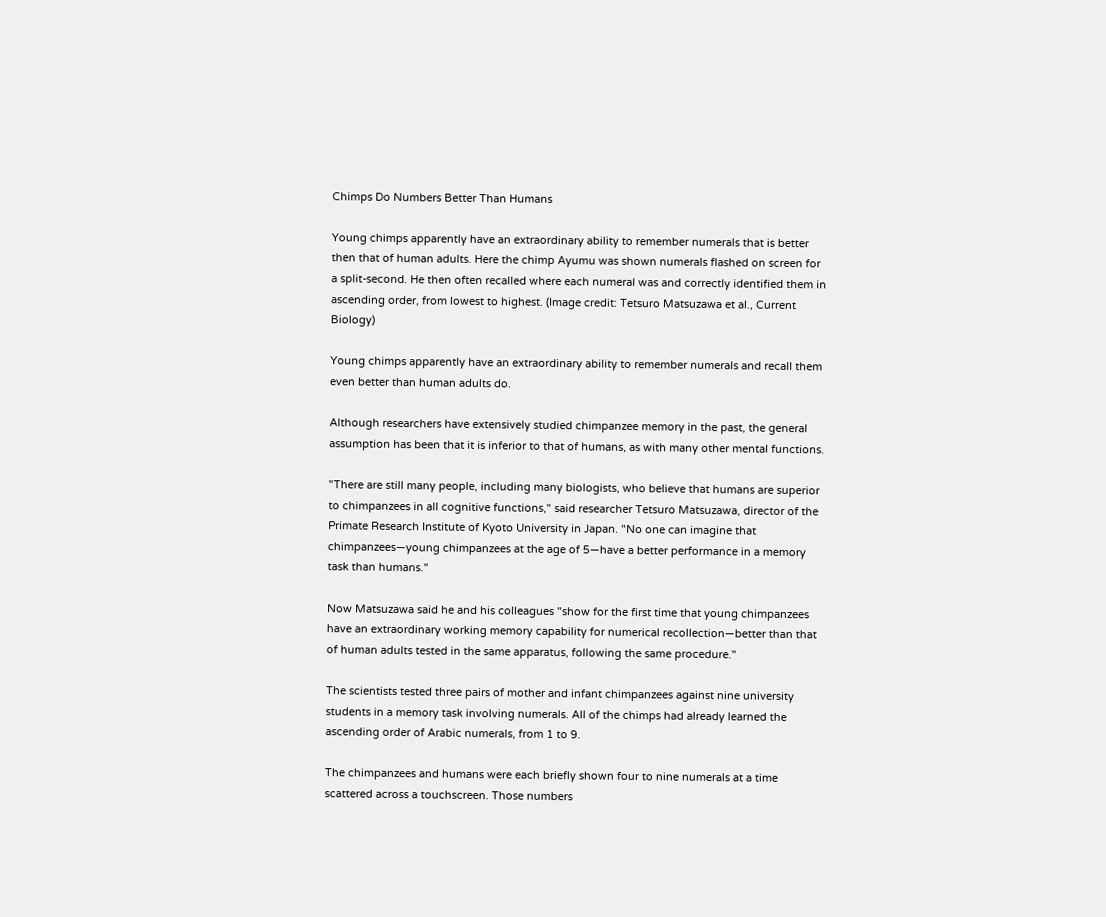Chimps Do Numbers Better Than Humans

Young chimps apparently have an extraordinary ability to remember numerals that is better then that of human adults. Here the chimp Ayumu was shown numerals flashed on screen for a split-second. He then often recalled where each numeral was and correctly identified them in ascending order, from lowest to highest. (Image credit: Tetsuro Matsuzawa et al., Current Biology)

Young chimps apparently have an extraordinary ability to remember numerals and recall them even better than human adults do.

Although researchers have extensively studied chimpanzee memory in the past, the general assumption has been that it is inferior to that of humans, as with many other mental functions.

"There are still many people, including many biologists, who believe that humans are superior to chimpanzees in all cognitive functions," said researcher Tetsuro Matsuzawa, director of the Primate Research Institute of Kyoto University in Japan. "No one can imagine that chimpanzees—young chimpanzees at the age of 5—have a better performance in a memory task than humans."

Now Matsuzawa said he and his colleagues "show for the first time that young chimpanzees have an extraordinary working memory capability for numerical recollection—better than that of human adults tested in the same apparatus, following the same procedure."

The scientists tested three pairs of mother and infant chimpanzees against nine university students in a memory task involving numerals. All of the chimps had already learned the ascending order of Arabic numerals, from 1 to 9.

The chimpanzees and humans were each briefly shown four to nine numerals at a time scattered across a touchscreen. Those numbers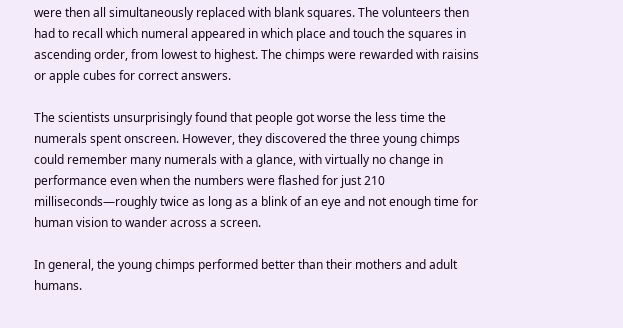were then all simultaneously replaced with blank squares. The volunteers then had to recall which numeral appeared in which place and touch the squares in ascending order, from lowest to highest. The chimps were rewarded with raisins or apple cubes for correct answers.

The scientists unsurprisingly found that people got worse the less time the numerals spent onscreen. However, they discovered the three young chimps could remember many numerals with a glance, with virtually no change in performance even when the numbers were flashed for just 210 milliseconds—roughly twice as long as a blink of an eye and not enough time for human vision to wander across a screen.

In general, the young chimps performed better than their mothers and adult humans.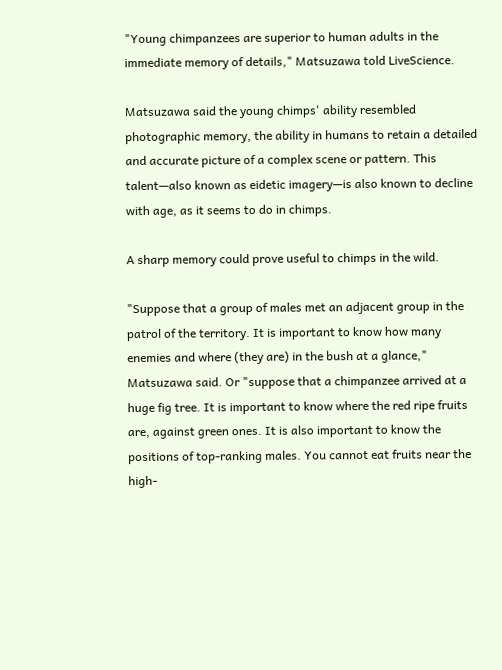"Young chimpanzees are superior to human adults in the immediate memory of details," Matsuzawa told LiveScience.

Matsuzawa said the young chimps' ability resembled photographic memory, the ability in humans to retain a detailed and accurate picture of a complex scene or pattern. This talent—also known as eidetic imagery—is also known to decline with age, as it seems to do in chimps.

A sharp memory could prove useful to chimps in the wild.

"Suppose that a group of males met an adjacent group in the patrol of the territory. It is important to know how many enemies and where (they are) in the bush at a glance," Matsuzawa said. Or "suppose that a chimpanzee arrived at a huge fig tree. It is important to know where the red ripe fruits are, against green ones. It is also important to know the positions of top-ranking males. You cannot eat fruits near the high-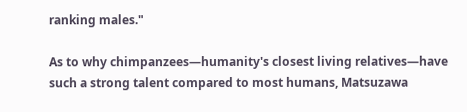ranking males."

As to why chimpanzees—humanity's closest living relatives—have such a strong talent compared to most humans, Matsuzawa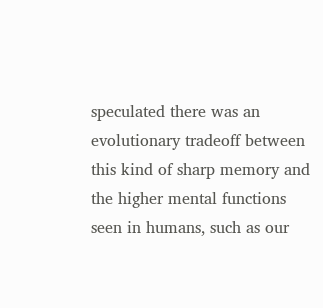speculated there was an evolutionary tradeoff between this kind of sharp memory and the higher mental functions seen in humans, such as our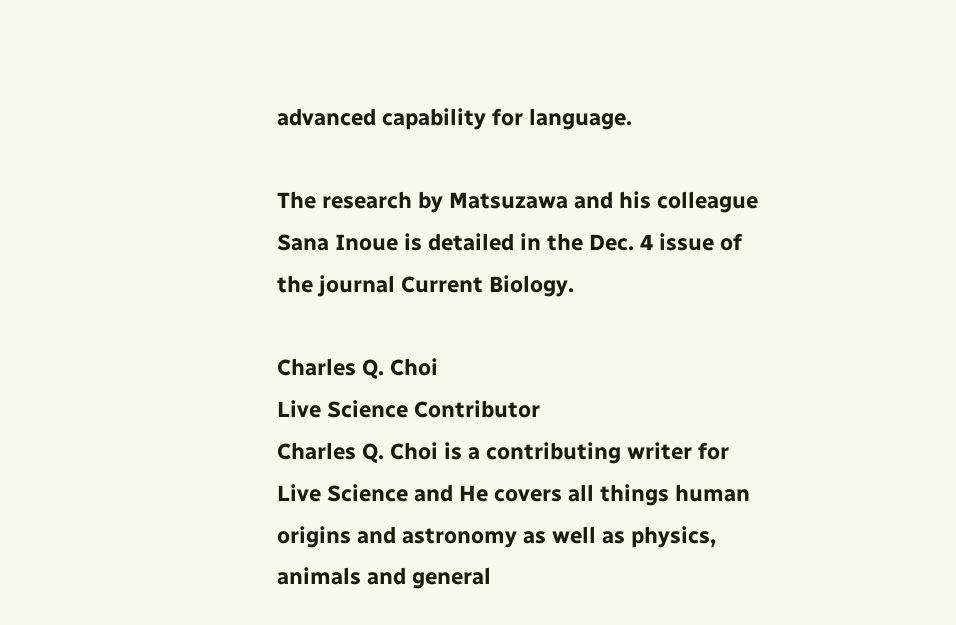advanced capability for language.

The research by Matsuzawa and his colleague Sana Inoue is detailed in the Dec. 4 issue of the journal Current Biology.

Charles Q. Choi
Live Science Contributor
Charles Q. Choi is a contributing writer for Live Science and He covers all things human origins and astronomy as well as physics, animals and general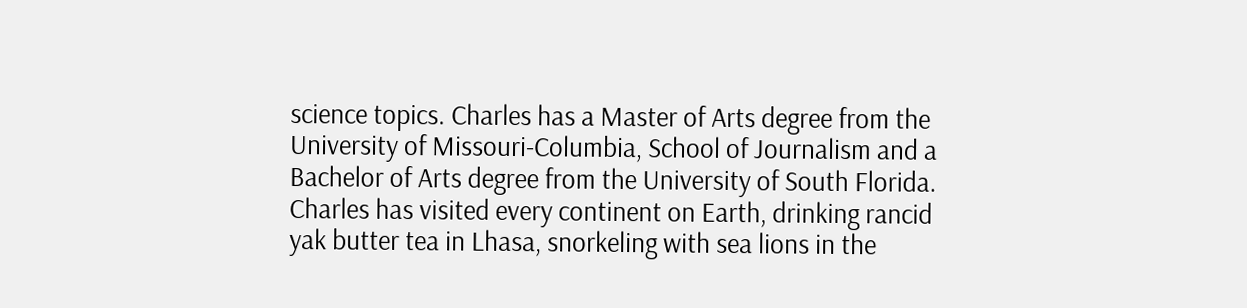science topics. Charles has a Master of Arts degree from the University of Missouri-Columbia, School of Journalism and a Bachelor of Arts degree from the University of South Florida. Charles has visited every continent on Earth, drinking rancid yak butter tea in Lhasa, snorkeling with sea lions in the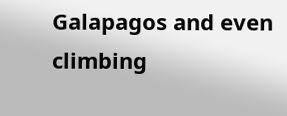Galapagos and even climbing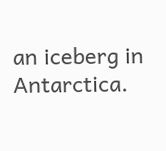an iceberg in Antarctica.